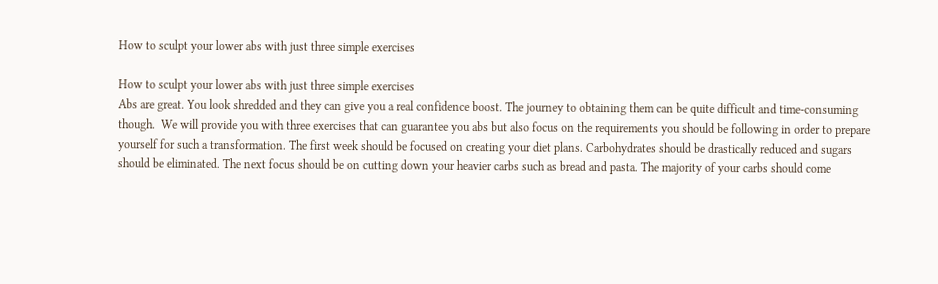How to sculpt your lower abs with just three simple exercises

How to sculpt your lower abs with just three simple exercises
Abs are great. You look shredded and they can give you a real confidence boost. The journey to obtaining them can be quite difficult and time-consuming though.  We will provide you with three exercises that can guarantee you abs but also focus on the requirements you should be following in order to prepare yourself for such a transformation. The first week should be focused on creating your diet plans. Carbohydrates should be drastically reduced and sugars should be eliminated. The next focus should be on cutting down your heavier carbs such as bread and pasta. The majority of your carbs should come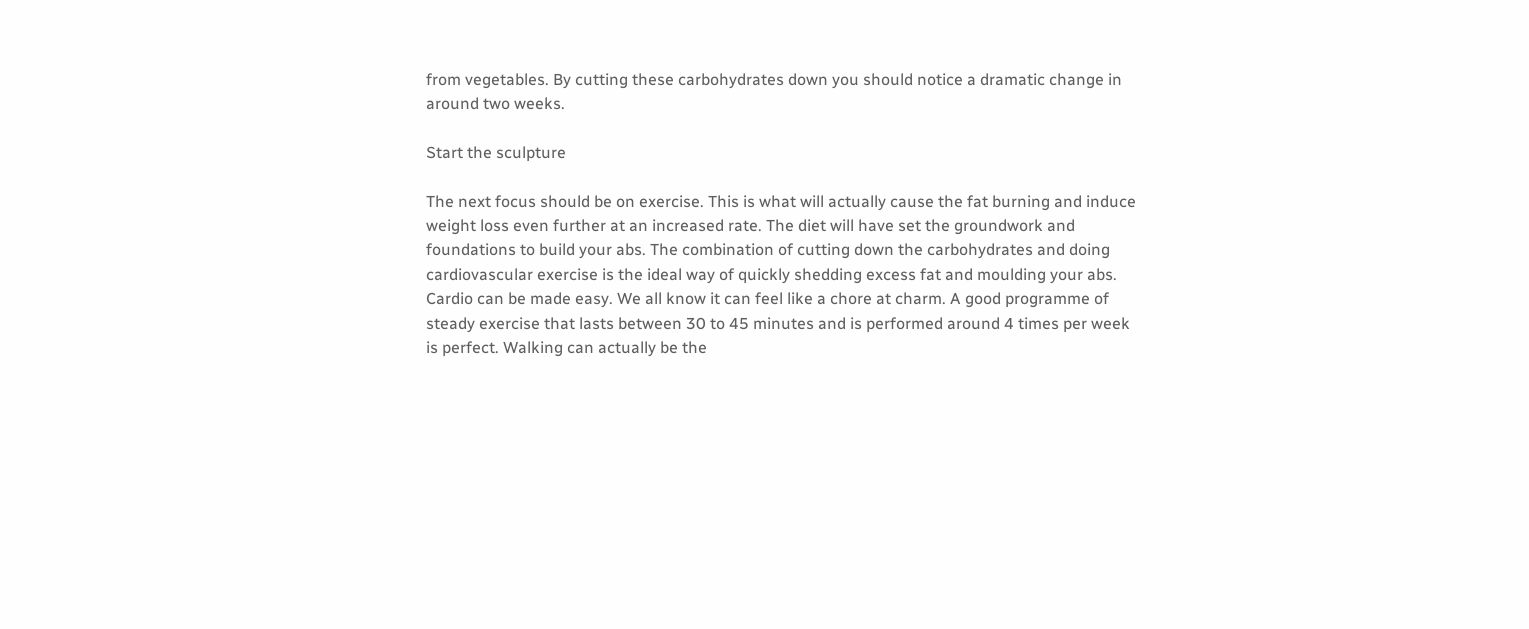from vegetables. By cutting these carbohydrates down you should notice a dramatic change in around two weeks.

Start the sculpture

The next focus should be on exercise. This is what will actually cause the fat burning and induce weight loss even further at an increased rate. The diet will have set the groundwork and foundations to build your abs. The combination of cutting down the carbohydrates and doing cardiovascular exercise is the ideal way of quickly shedding excess fat and moulding your abs.  Cardio can be made easy. We all know it can feel like a chore at charm. A good programme of steady exercise that lasts between 30 to 45 minutes and is performed around 4 times per week is perfect. Walking can actually be the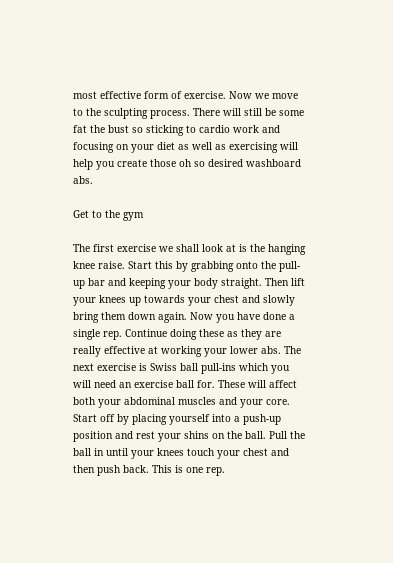most effective form of exercise. Now we move to the sculpting process. There will still be some fat the bust so sticking to cardio work and focusing on your diet as well as exercising will help you create those oh so desired washboard abs.

Get to the gym

The first exercise we shall look at is the hanging knee raise. Start this by grabbing onto the pull-up bar and keeping your body straight. Then lift your knees up towards your chest and slowly bring them down again. Now you have done a single rep. Continue doing these as they are really effective at working your lower abs. The next exercise is Swiss ball pull-ins which you will need an exercise ball for. These will affect both your abdominal muscles and your core. Start off by placing yourself into a push-up position and rest your shins on the ball. Pull the ball in until your knees touch your chest and then push back. This is one rep.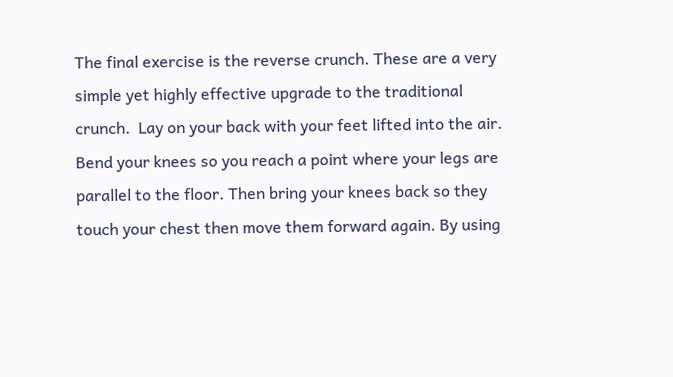The final exercise is the reverse crunch. These are a very simple yet highly effective upgrade to the traditional crunch.  Lay on your back with your feet lifted into the air. Bend your knees so you reach a point where your legs are parallel to the floor. Then bring your knees back so they touch your chest then move them forward again. By using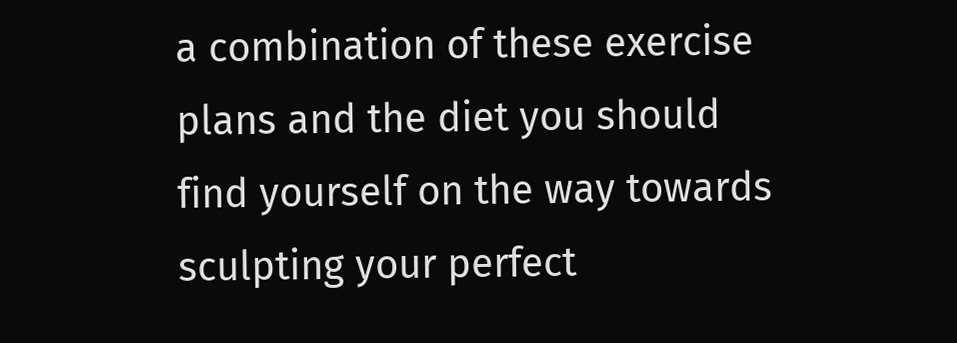a combination of these exercise plans and the diet you should find yourself on the way towards sculpting your perfect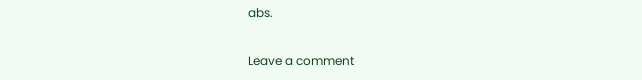abs.

Leave a comment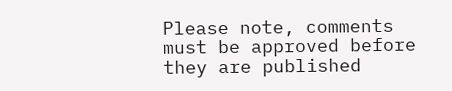Please note, comments must be approved before they are published